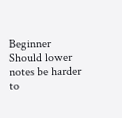Beginner Should lower notes be harder to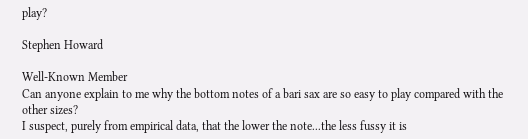play?

Stephen Howard

Well-Known Member
Can anyone explain to me why the bottom notes of a bari sax are so easy to play compared with the other sizes?
I suspect, purely from empirical data, that the lower the note...the less fussy it is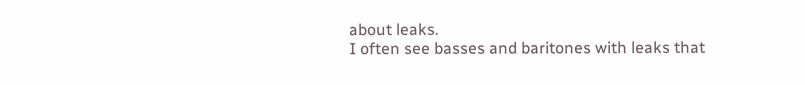about leaks.
I often see basses and baritones with leaks that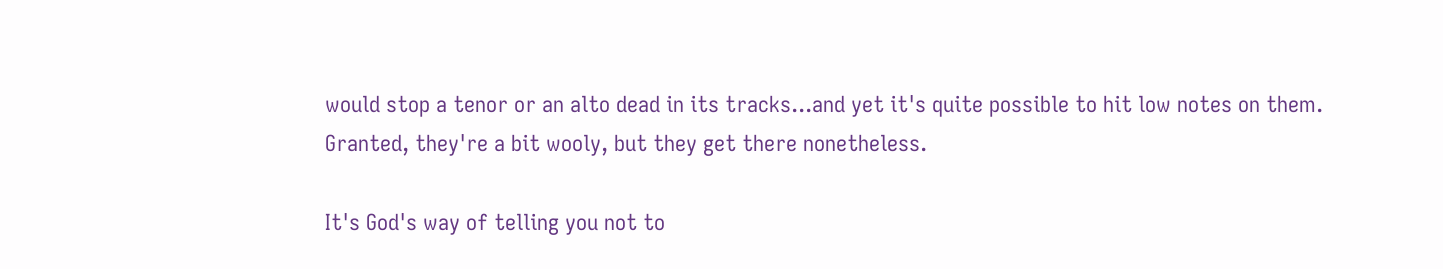would stop a tenor or an alto dead in its tracks...and yet it's quite possible to hit low notes on them. Granted, they're a bit wooly, but they get there nonetheless.

It's God's way of telling you not to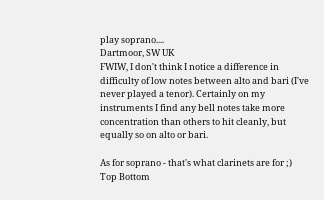play soprano....
Dartmoor, SW UK
FWIW, I don't think I notice a difference in difficulty of low notes between alto and bari (I've never played a tenor). Certainly on my instruments I find any bell notes take more concentration than others to hit cleanly, but equally so on alto or bari.

As for soprano - that's what clarinets are for ;)
Top Bottom